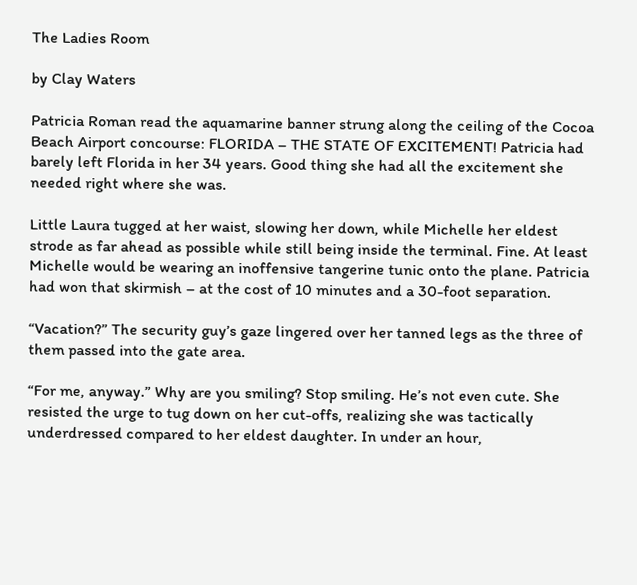The Ladies Room

by Clay Waters

Patricia Roman read the aquamarine banner strung along the ceiling of the Cocoa Beach Airport concourse: FLORIDA – THE STATE OF EXCITEMENT! Patricia had barely left Florida in her 34 years. Good thing she had all the excitement she needed right where she was.

Little Laura tugged at her waist, slowing her down, while Michelle her eldest strode as far ahead as possible while still being inside the terminal. Fine. At least Michelle would be wearing an inoffensive tangerine tunic onto the plane. Patricia had won that skirmish – at the cost of 10 minutes and a 30-foot separation.

“Vacation?” The security guy’s gaze lingered over her tanned legs as the three of them passed into the gate area.

“For me, anyway.” Why are you smiling? Stop smiling. He’s not even cute. She resisted the urge to tug down on her cut-offs, realizing she was tactically underdressed compared to her eldest daughter. In under an hour,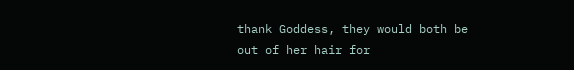thank Goddess, they would both be out of her hair for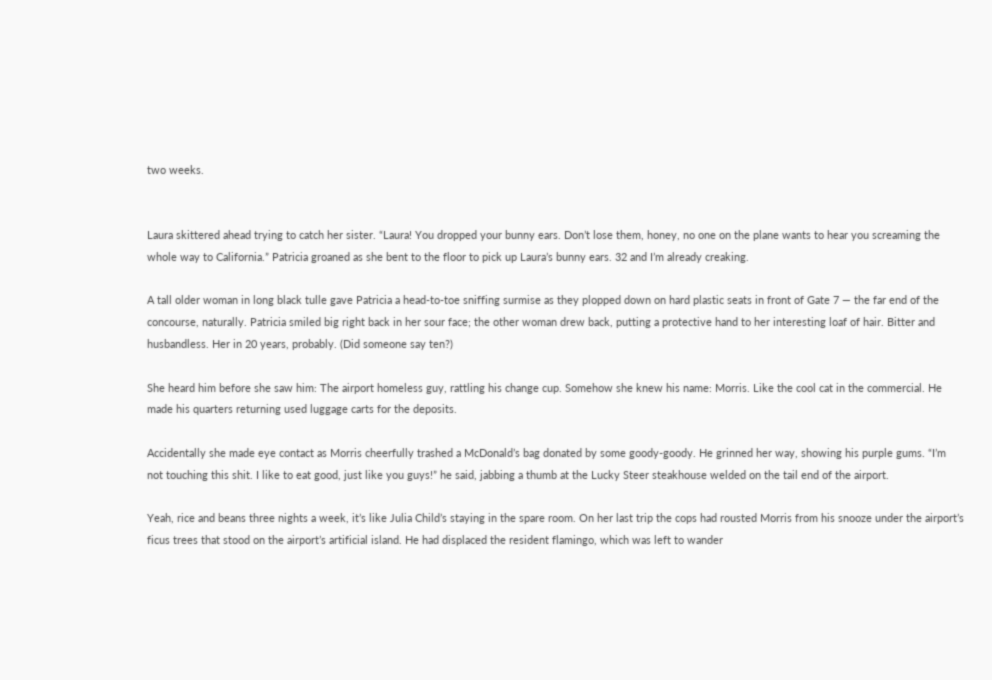two weeks.


Laura skittered ahead trying to catch her sister. “Laura! You dropped your bunny ears. Don’t lose them, honey, no one on the plane wants to hear you screaming the whole way to California.” Patricia groaned as she bent to the floor to pick up Laura’s bunny ears. 32 and I’m already creaking.

A tall older woman in long black tulle gave Patricia a head-to-toe sniffing surmise as they plopped down on hard plastic seats in front of Gate 7 — the far end of the concourse, naturally. Patricia smiled big right back in her sour face; the other woman drew back, putting a protective hand to her interesting loaf of hair. Bitter and husbandless. Her in 20 years, probably. (Did someone say ten?)

She heard him before she saw him: The airport homeless guy, rattling his change cup. Somehow she knew his name: Morris. Like the cool cat in the commercial. He made his quarters returning used luggage carts for the deposits.

Accidentally she made eye contact as Morris cheerfully trashed a McDonald’s bag donated by some goody-goody. He grinned her way, showing his purple gums. “I’m not touching this shit. I like to eat good, just like you guys!” he said, jabbing a thumb at the Lucky Steer steakhouse welded on the tail end of the airport.

Yeah, rice and beans three nights a week, it’s like Julia Child’s staying in the spare room. On her last trip the cops had rousted Morris from his snooze under the airport’s ficus trees that stood on the airport’s artificial island. He had displaced the resident flamingo, which was left to wander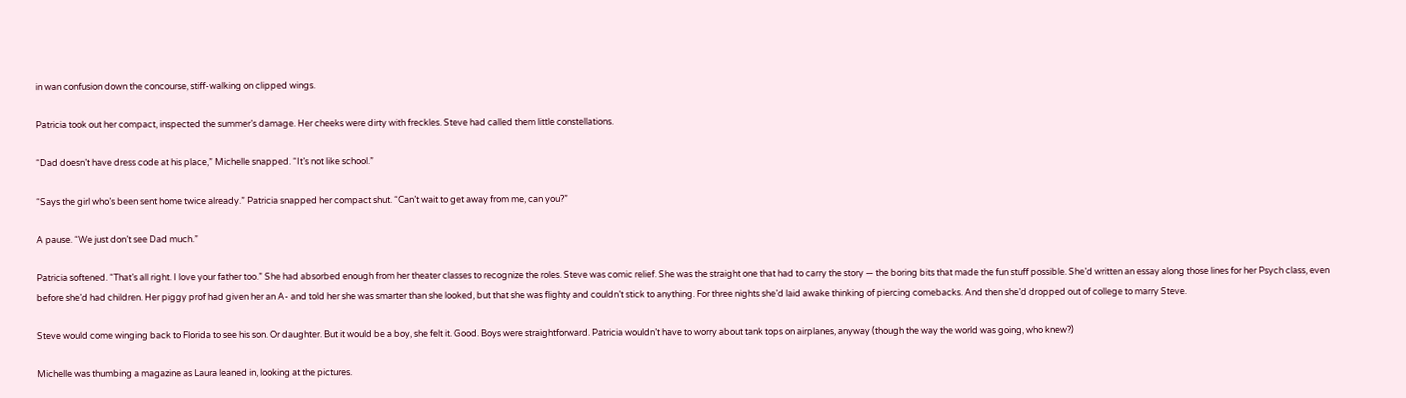in wan confusion down the concourse, stiff-walking on clipped wings.

Patricia took out her compact, inspected the summer’s damage. Her cheeks were dirty with freckles. Steve had called them little constellations.

“Dad doesn’t have dress code at his place,” Michelle snapped. “It’s not like school.”

“Says the girl who’s been sent home twice already.” Patricia snapped her compact shut. “Can’t wait to get away from me, can you?”

A pause. “We just don’t see Dad much.”

Patricia softened. “That’s all right. I love your father too.” She had absorbed enough from her theater classes to recognize the roles. Steve was comic relief. She was the straight one that had to carry the story — the boring bits that made the fun stuff possible. She’d written an essay along those lines for her Psych class, even before she’d had children. Her piggy prof had given her an A- and told her she was smarter than she looked, but that she was flighty and couldn’t stick to anything. For three nights she’d laid awake thinking of piercing comebacks. And then she’d dropped out of college to marry Steve.

Steve would come winging back to Florida to see his son. Or daughter. But it would be a boy, she felt it. Good. Boys were straightforward. Patricia wouldn’t have to worry about tank tops on airplanes, anyway (though the way the world was going, who knew?)

Michelle was thumbing a magazine as Laura leaned in, looking at the pictures.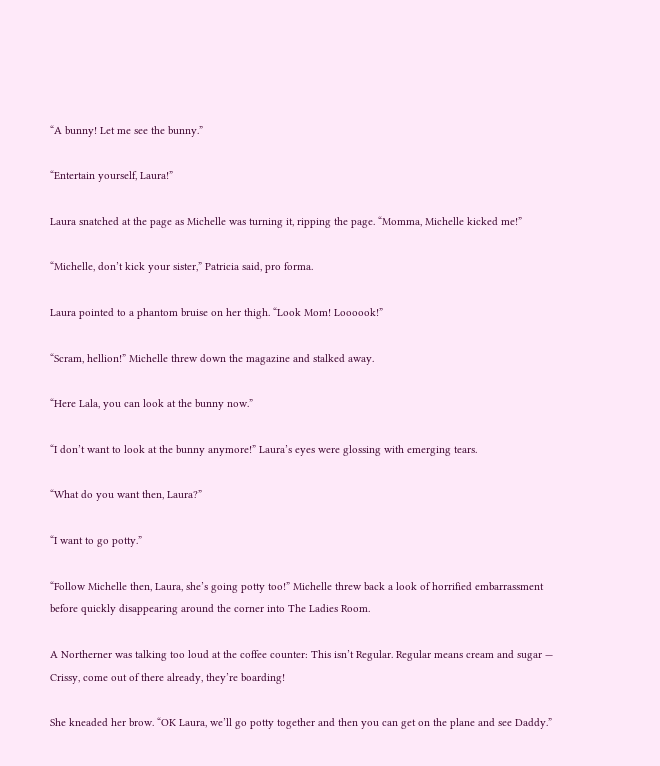“A bunny! Let me see the bunny.”

“Entertain yourself, Laura!”

Laura snatched at the page as Michelle was turning it, ripping the page. “Momma, Michelle kicked me!”

“Michelle, don’t kick your sister,” Patricia said, pro forma.

Laura pointed to a phantom bruise on her thigh. “Look Mom! Loooook!”

“Scram, hellion!” Michelle threw down the magazine and stalked away.

“Here Lala, you can look at the bunny now.”

“I don’t want to look at the bunny anymore!” Laura’s eyes were glossing with emerging tears.

“What do you want then, Laura?”

“I want to go potty.”

“Follow Michelle then, Laura, she’s going potty too!” Michelle threw back a look of horrified embarrassment before quickly disappearing around the corner into The Ladies Room.

A Northerner was talking too loud at the coffee counter: This isn’t Regular. Regular means cream and sugar — Crissy, come out of there already, they’re boarding!

She kneaded her brow. “OK Laura, we’ll go potty together and then you can get on the plane and see Daddy.”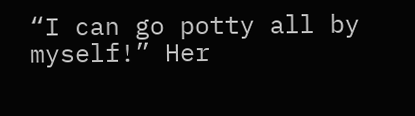“I can go potty all by myself!” Her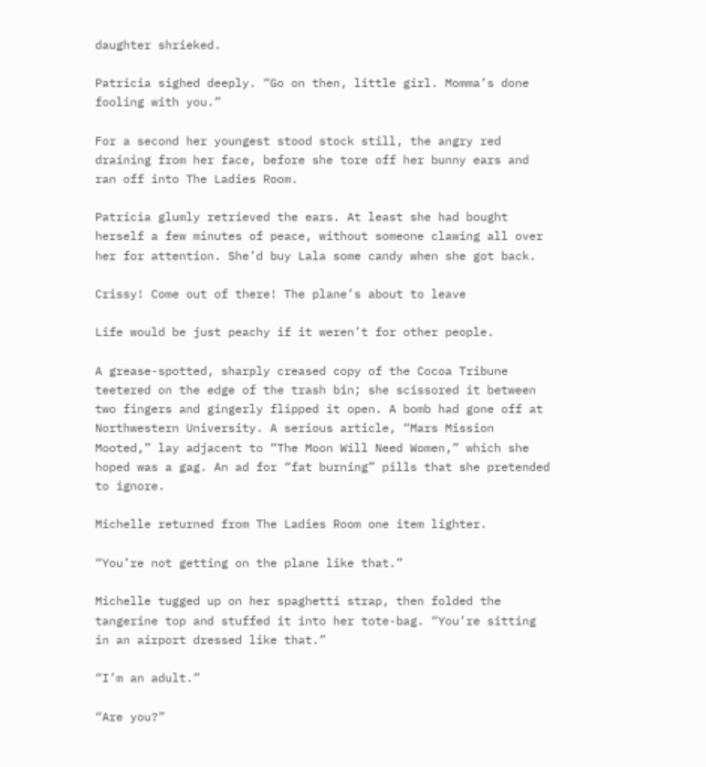daughter shrieked.

Patricia sighed deeply. “Go on then, little girl. Momma’s done fooling with you.”

For a second her youngest stood stock still, the angry red draining from her face, before she tore off her bunny ears and ran off into The Ladies Room.

Patricia glumly retrieved the ears. At least she had bought herself a few minutes of peace, without someone clawing all over her for attention. She’d buy Lala some candy when she got back.

Crissy! Come out of there! The plane’s about to leave

Life would be just peachy if it weren’t for other people.

A grease-spotted, sharply creased copy of the Cocoa Tribune teetered on the edge of the trash bin; she scissored it between two fingers and gingerly flipped it open. A bomb had gone off at Northwestern University. A serious article, “Mars Mission Mooted,” lay adjacent to “The Moon Will Need Women,” which she hoped was a gag. An ad for “fat burning” pills that she pretended to ignore.

Michelle returned from The Ladies Room one item lighter.

“You’re not getting on the plane like that.”

Michelle tugged up on her spaghetti strap, then folded the tangerine top and stuffed it into her tote-bag. “You’re sitting in an airport dressed like that.”

“I’m an adult.”

“Are you?”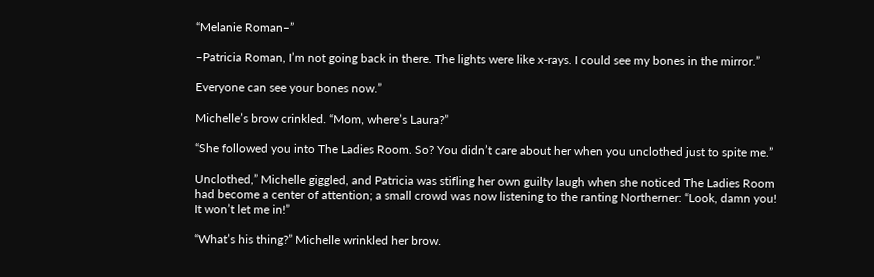“Melanie Roman–”

–Patricia Roman, I’m not going back in there. The lights were like x-rays. I could see my bones in the mirror.”

Everyone can see your bones now.”

Michelle’s brow crinkled. “Mom, where’s Laura?”

“She followed you into The Ladies Room. So? You didn’t care about her when you unclothed just to spite me.”

Unclothed,” Michelle giggled, and Patricia was stifling her own guilty laugh when she noticed The Ladies Room had become a center of attention; a small crowd was now listening to the ranting Northerner: “Look, damn you! It won’t let me in!”

“What’s his thing?” Michelle wrinkled her brow.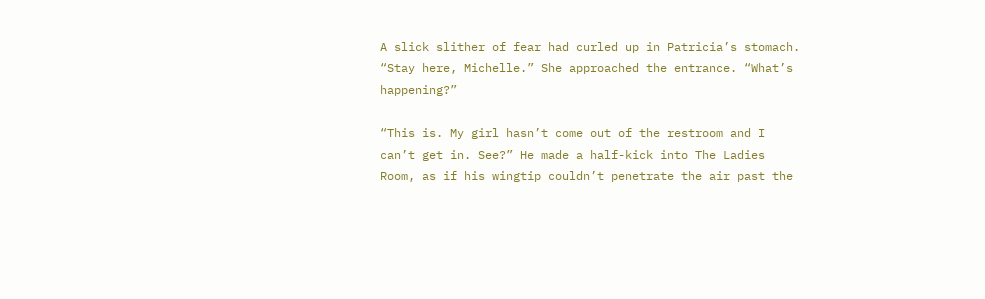A slick slither of fear had curled up in Patricia’s stomach. “Stay here, Michelle.” She approached the entrance. “What’s happening?”

“This is. My girl hasn’t come out of the restroom and I can’t get in. See?” He made a half-kick into The Ladies Room, as if his wingtip couldn’t penetrate the air past the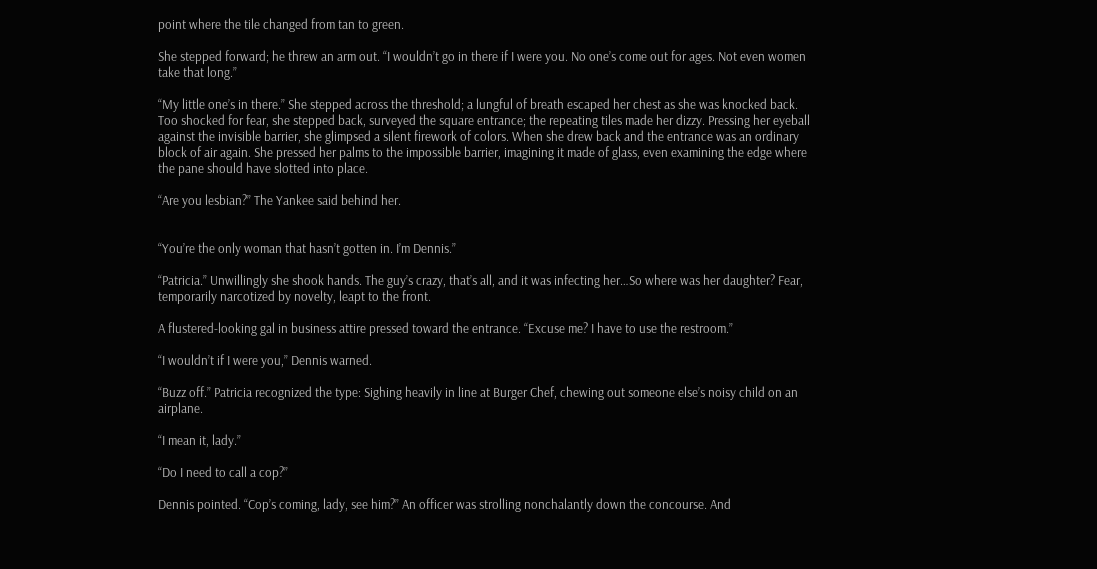point where the tile changed from tan to green.

She stepped forward; he threw an arm out. “I wouldn’t go in there if I were you. No one’s come out for ages. Not even women take that long.”

“My little one’s in there.” She stepped across the threshold; a lungful of breath escaped her chest as she was knocked back. Too shocked for fear, she stepped back, surveyed the square entrance; the repeating tiles made her dizzy. Pressing her eyeball against the invisible barrier, she glimpsed a silent firework of colors. When she drew back and the entrance was an ordinary block of air again. She pressed her palms to the impossible barrier, imagining it made of glass, even examining the edge where the pane should have slotted into place.

“Are you lesbian?” The Yankee said behind her.


“You’re the only woman that hasn’t gotten in. I’m Dennis.”

“Patricia.” Unwillingly she shook hands. The guy’s crazy, that’s all, and it was infecting her…So where was her daughter? Fear, temporarily narcotized by novelty, leapt to the front.

A flustered-looking gal in business attire pressed toward the entrance. “Excuse me? I have to use the restroom.”

“I wouldn’t if I were you,” Dennis warned.

“Buzz off.” Patricia recognized the type: Sighing heavily in line at Burger Chef, chewing out someone else’s noisy child on an airplane.

“I mean it, lady.”

“Do I need to call a cop?”

Dennis pointed. “Cop’s coming, lady, see him?” An officer was strolling nonchalantly down the concourse. And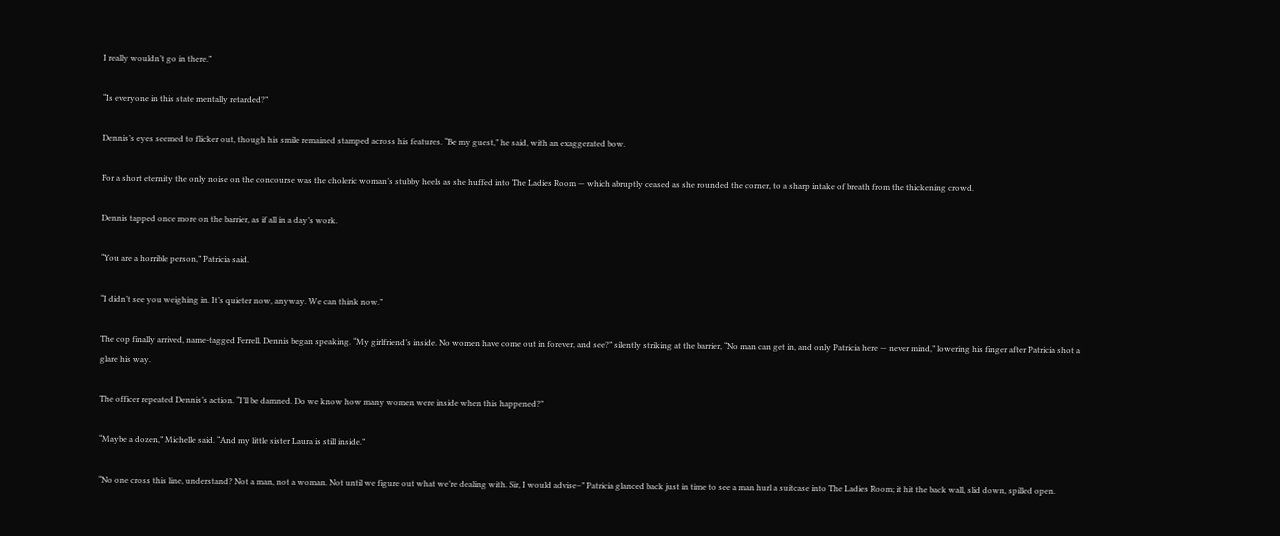I really wouldn’t go in there.”

“Is everyone in this state mentally retarded?”

Dennis’s eyes seemed to flicker out, though his smile remained stamped across his features. “Be my guest,” he said, with an exaggerated bow.

For a short eternity the only noise on the concourse was the choleric woman’s stubby heels as she huffed into The Ladies Room — which abruptly ceased as she rounded the corner, to a sharp intake of breath from the thickening crowd.

Dennis tapped once more on the barrier, as if all in a day’s work.

“You are a horrible person,” Patricia said.

“I didn’t see you weighing in. It’s quieter now, anyway. We can think now.”

The cop finally arrived, name-tagged Ferrell. Dennis began speaking. “My girlfriend’s inside. No women have come out in forever, and see?” silently striking at the barrier, “No man can get in, and only Patricia here — never mind,” lowering his finger after Patricia shot a glare his way.

The officer repeated Dennis’s action. “I’ll be damned. Do we know how many women were inside when this happened?”

“Maybe a dozen,” Michelle said. “And my little sister Laura is still inside.”

“No one cross this line, understand? Not a man, not a woman. Not until we figure out what we’re dealing with. Sir, I would advise–” Patricia glanced back just in time to see a man hurl a suitcase into The Ladies Room; it hit the back wall, slid down, spilled open.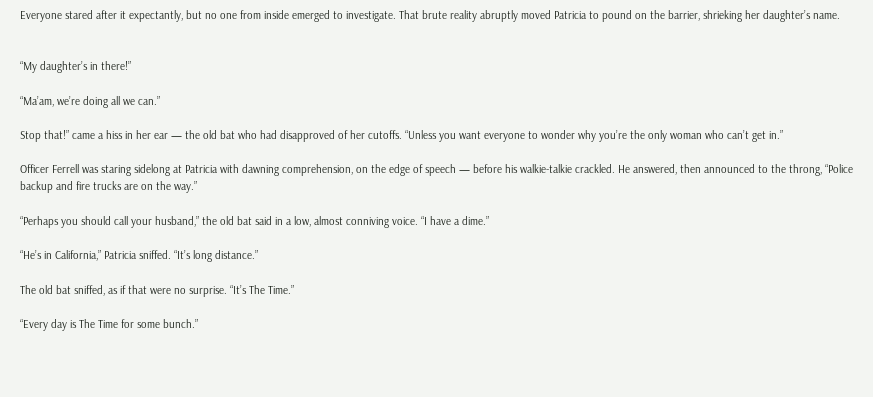Everyone stared after it expectantly, but no one from inside emerged to investigate. That brute reality abruptly moved Patricia to pound on the barrier, shrieking her daughter’s name.


“My daughter’s in there!”

“Ma’am, we’re doing all we can.”

Stop that!” came a hiss in her ear — the old bat who had disapproved of her cutoffs. “Unless you want everyone to wonder why you’re the only woman who can’t get in.”

Officer Ferrell was staring sidelong at Patricia with dawning comprehension, on the edge of speech — before his walkie-talkie crackled. He answered, then announced to the throng, “Police backup and fire trucks are on the way.”

“Perhaps you should call your husband,” the old bat said in a low, almost conniving voice. “I have a dime.”

“He’s in California,” Patricia sniffed. “It’s long distance.”

The old bat sniffed, as if that were no surprise. “It’s The Time.”

“Every day is The Time for some bunch.”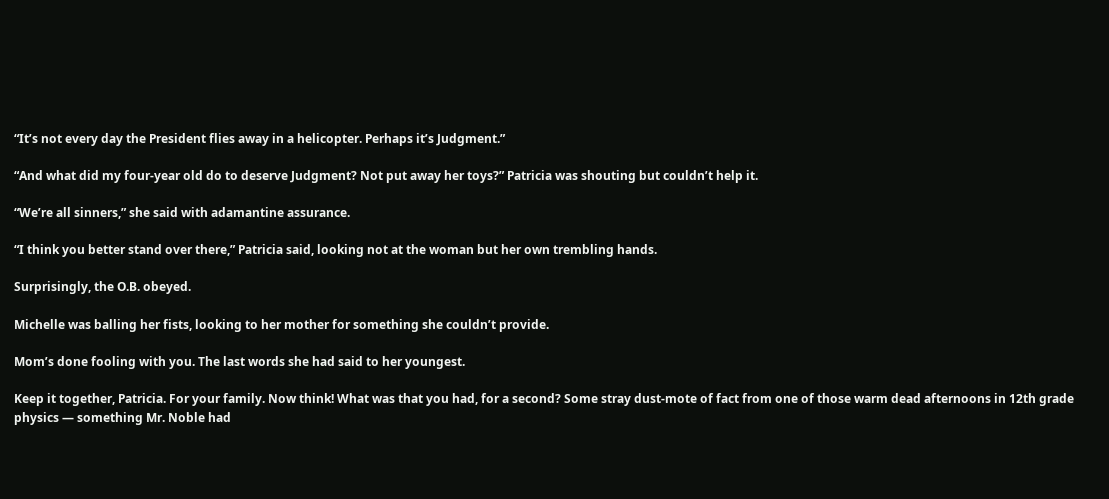“It’s not every day the President flies away in a helicopter. Perhaps it’s Judgment.”

“And what did my four-year old do to deserve Judgment? Not put away her toys?” Patricia was shouting but couldn’t help it.

“We’re all sinners,” she said with adamantine assurance.

“I think you better stand over there,” Patricia said, looking not at the woman but her own trembling hands.

Surprisingly, the O.B. obeyed.

Michelle was balling her fists, looking to her mother for something she couldn’t provide.

Mom’s done fooling with you. The last words she had said to her youngest.

Keep it together, Patricia. For your family. Now think! What was that you had, for a second? Some stray dust-mote of fact from one of those warm dead afternoons in 12th grade physics — something Mr. Noble had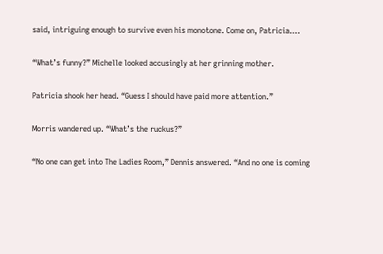said, intriguing enough to survive even his monotone. Come on, Patricia….

“What’s funny?” Michelle looked accusingly at her grinning mother.

Patricia shook her head. “Guess I should have paid more attention.”

Morris wandered up. “What’s the ruckus?”

“No one can get into The Ladies Room,” Dennis answered. “And no one is coming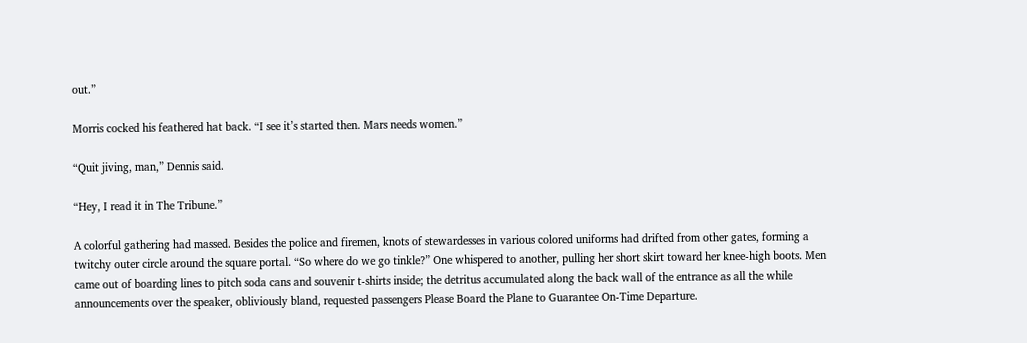out.”

Morris cocked his feathered hat back. “I see it’s started then. Mars needs women.”

“Quit jiving, man,” Dennis said.

“Hey, I read it in The Tribune.”

A colorful gathering had massed. Besides the police and firemen, knots of stewardesses in various colored uniforms had drifted from other gates, forming a twitchy outer circle around the square portal. “So where do we go tinkle?” One whispered to another, pulling her short skirt toward her knee-high boots. Men came out of boarding lines to pitch soda cans and souvenir t-shirts inside; the detritus accumulated along the back wall of the entrance as all the while announcements over the speaker, obliviously bland, requested passengers Please Board the Plane to Guarantee On-Time Departure.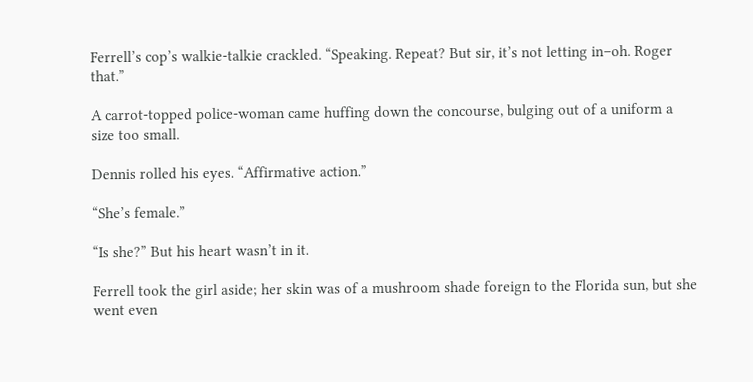Ferrell’s cop’s walkie-talkie crackled. “Speaking. Repeat? But sir, it’s not letting in–oh. Roger that.”

A carrot-topped police-woman came huffing down the concourse, bulging out of a uniform a size too small.

Dennis rolled his eyes. “Affirmative action.”

“She’s female.”

“Is she?” But his heart wasn’t in it.

Ferrell took the girl aside; her skin was of a mushroom shade foreign to the Florida sun, but she went even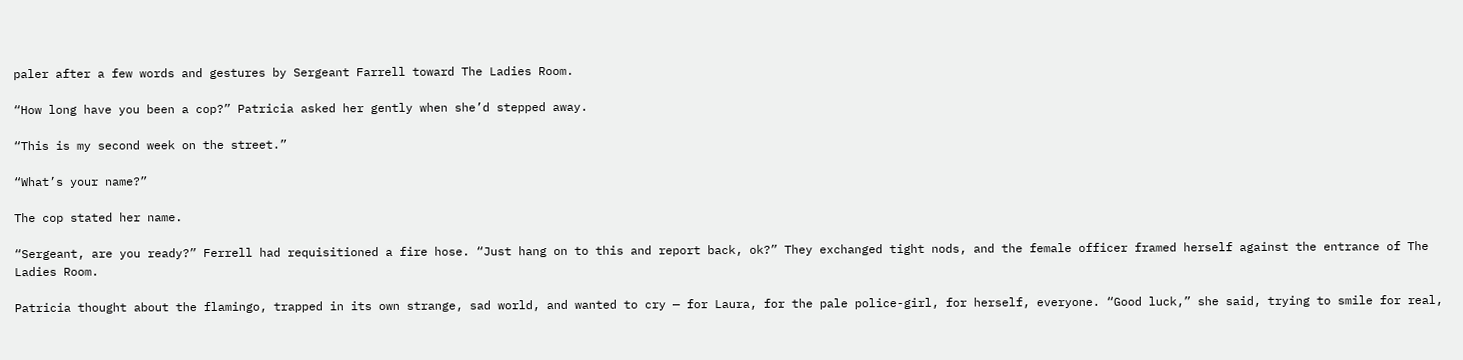paler after a few words and gestures by Sergeant Farrell toward The Ladies Room.

“How long have you been a cop?” Patricia asked her gently when she’d stepped away.

“This is my second week on the street.”

“What’s your name?”

The cop stated her name.

“Sergeant, are you ready?” Ferrell had requisitioned a fire hose. “Just hang on to this and report back, ok?” They exchanged tight nods, and the female officer framed herself against the entrance of The Ladies Room.

Patricia thought about the flamingo, trapped in its own strange, sad world, and wanted to cry — for Laura, for the pale police-girl, for herself, everyone. “Good luck,” she said, trying to smile for real,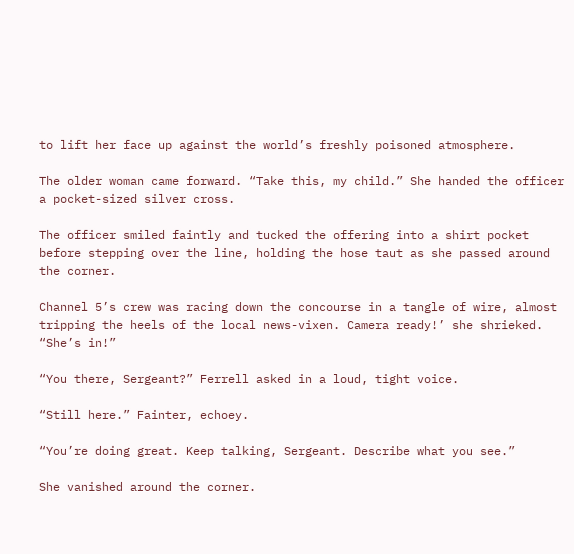to lift her face up against the world’s freshly poisoned atmosphere.

The older woman came forward. “Take this, my child.” She handed the officer a pocket-sized silver cross.

The officer smiled faintly and tucked the offering into a shirt pocket before stepping over the line, holding the hose taut as she passed around the corner.

Channel 5’s crew was racing down the concourse in a tangle of wire, almost tripping the heels of the local news-vixen. Camera ready!’ she shrieked. “She’s in!”

“You there, Sergeant?” Ferrell asked in a loud, tight voice.

“Still here.” Fainter, echoey.

“You’re doing great. Keep talking, Sergeant. Describe what you see.”

She vanished around the corner.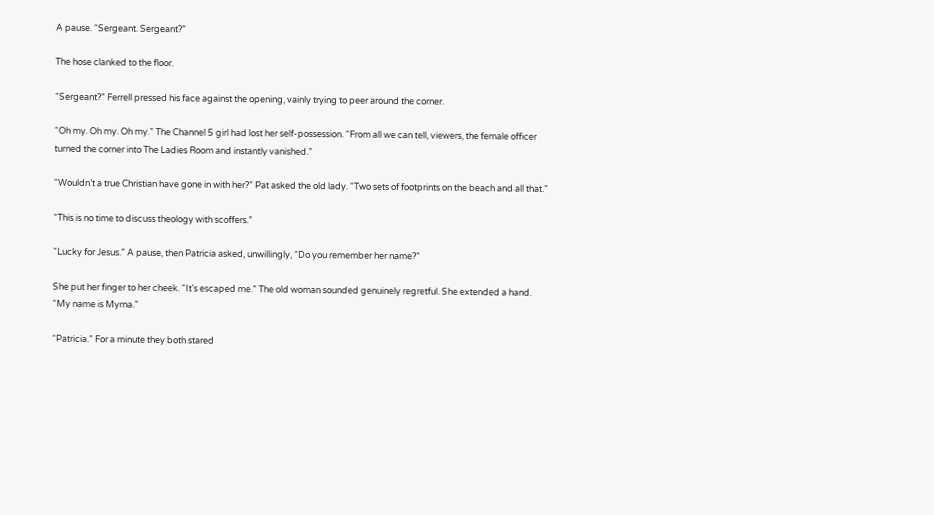A pause. “Sergeant. Sergeant?”

The hose clanked to the floor.

“Sergeant?” Ferrell pressed his face against the opening, vainly trying to peer around the corner.

“Oh my. Oh my. Oh my.” The Channel 5 girl had lost her self-possession. “From all we can tell, viewers, the female officer turned the corner into The Ladies Room and instantly vanished.”

“Wouldn’t a true Christian have gone in with her?” Pat asked the old lady. “Two sets of footprints on the beach and all that.”

“This is no time to discuss theology with scoffers.”

“Lucky for Jesus.” A pause, then Patricia asked, unwillingly, “Do you remember her name?”

She put her finger to her cheek. “It’s escaped me.” The old woman sounded genuinely regretful. She extended a hand. “My name is Myrna.”

“Patricia.” For a minute they both stared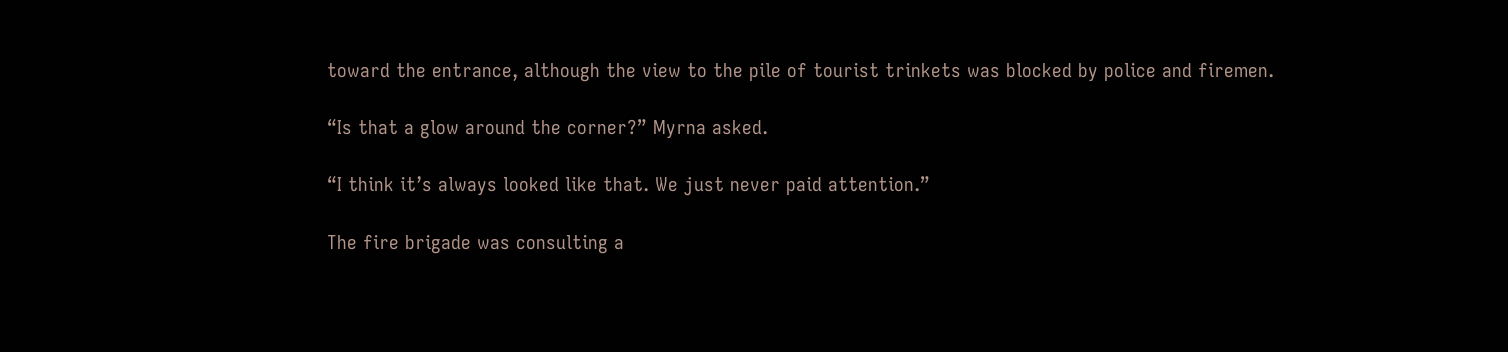toward the entrance, although the view to the pile of tourist trinkets was blocked by police and firemen.

“Is that a glow around the corner?” Myrna asked.

“I think it’s always looked like that. We just never paid attention.”

The fire brigade was consulting a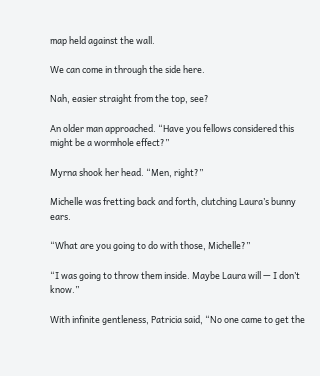map held against the wall.

We can come in through the side here.

Nah, easier straight from the top, see?

An older man approached. “Have you fellows considered this might be a wormhole effect?”

Myrna shook her head. “Men, right?”

Michelle was fretting back and forth, clutching Laura’s bunny ears.

“What are you going to do with those, Michelle?”

“I was going to throw them inside. Maybe Laura will — I don’t know.”

With infinite gentleness, Patricia said, “No one came to get the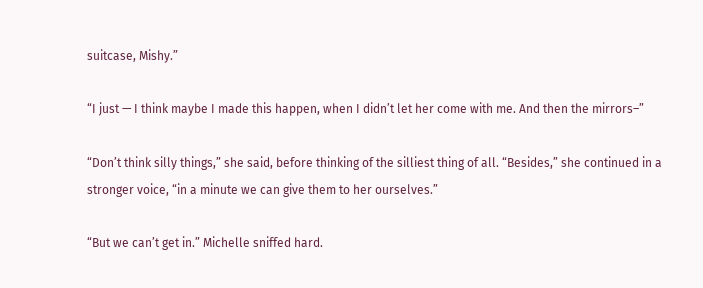suitcase, Mishy.”

“I just — I think maybe I made this happen, when I didn’t let her come with me. And then the mirrors–”

“Don’t think silly things,” she said, before thinking of the silliest thing of all. “Besides,” she continued in a stronger voice, “in a minute we can give them to her ourselves.”

“But we can’t get in.” Michelle sniffed hard.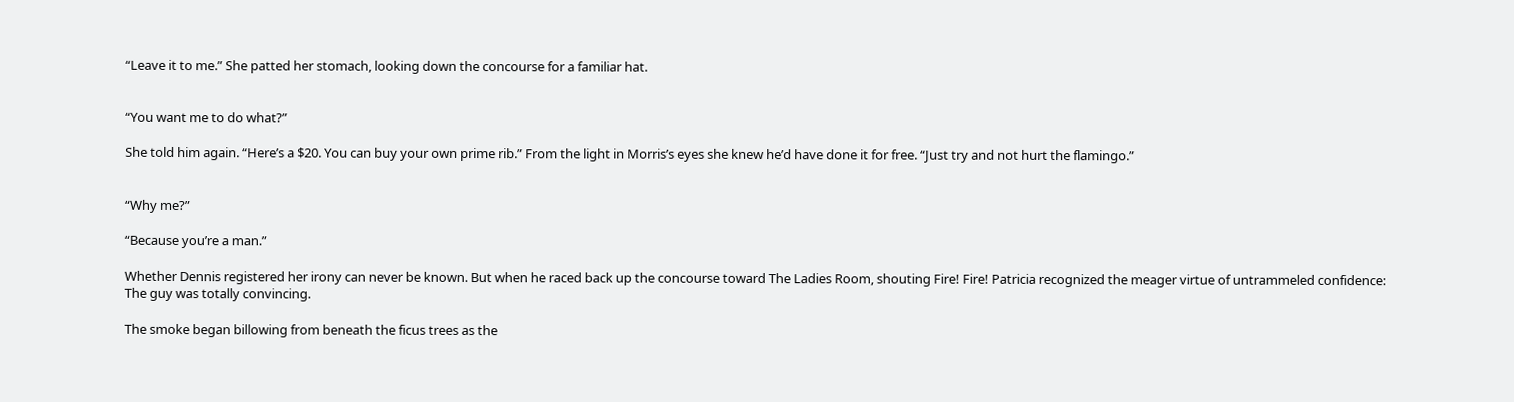“Leave it to me.” She patted her stomach, looking down the concourse for a familiar hat.


“You want me to do what?”

She told him again. “Here’s a $20. You can buy your own prime rib.” From the light in Morris’s eyes she knew he’d have done it for free. “Just try and not hurt the flamingo.”


“Why me?”

“Because you’re a man.”

Whether Dennis registered her irony can never be known. But when he raced back up the concourse toward The Ladies Room, shouting Fire! Fire! Patricia recognized the meager virtue of untrammeled confidence: The guy was totally convincing.

The smoke began billowing from beneath the ficus trees as the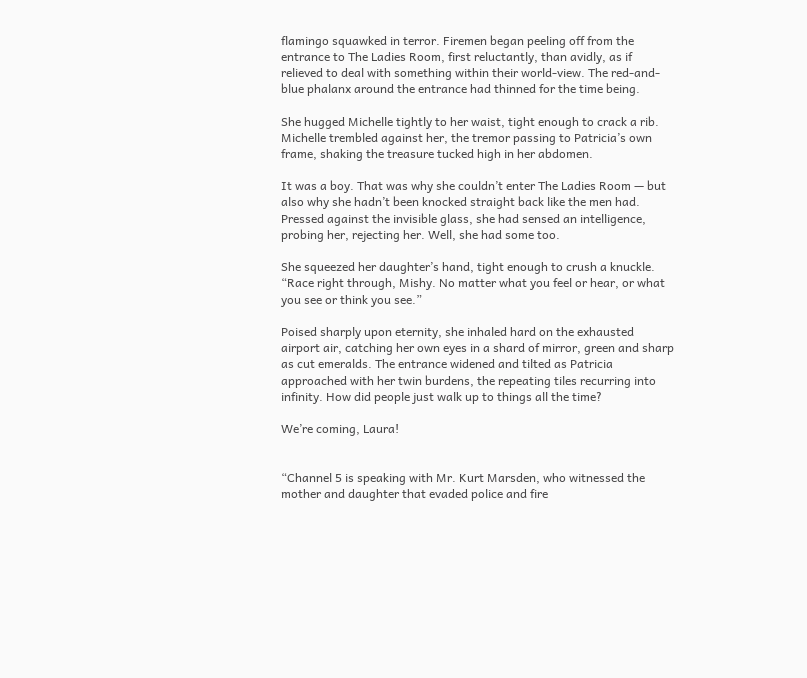flamingo squawked in terror. Firemen began peeling off from the entrance to The Ladies Room, first reluctantly, than avidly, as if relieved to deal with something within their world-view. The red-and-blue phalanx around the entrance had thinned for the time being.

She hugged Michelle tightly to her waist, tight enough to crack a rib. Michelle trembled against her, the tremor passing to Patricia’s own frame, shaking the treasure tucked high in her abdomen.

It was a boy. That was why she couldn’t enter The Ladies Room — but also why she hadn’t been knocked straight back like the men had. Pressed against the invisible glass, she had sensed an intelligence, probing her, rejecting her. Well, she had some too.

She squeezed her daughter’s hand, tight enough to crush a knuckle. “Race right through, Mishy. No matter what you feel or hear, or what you see or think you see.”

Poised sharply upon eternity, she inhaled hard on the exhausted airport air, catching her own eyes in a shard of mirror, green and sharp as cut emeralds. The entrance widened and tilted as Patricia approached with her twin burdens, the repeating tiles recurring into infinity. How did people just walk up to things all the time?

We’re coming, Laura!


“Channel 5 is speaking with Mr. Kurt Marsden, who witnessed the mother and daughter that evaded police and fire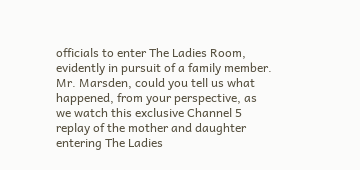officials to enter The Ladies Room, evidently in pursuit of a family member. Mr. Marsden, could you tell us what happened, from your perspective, as we watch this exclusive Channel 5 replay of the mother and daughter entering The Ladies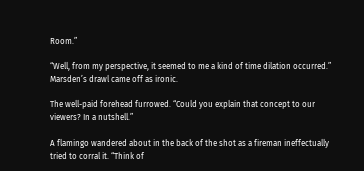Room.”

“Well, from my perspective, it seemed to me a kind of time dilation occurred.” Marsden’s drawl came off as ironic.

The well-paid forehead furrowed. “Could you explain that concept to our viewers? In a nutshell.”

A flamingo wandered about in the back of the shot as a fireman ineffectually tried to corral it. “Think of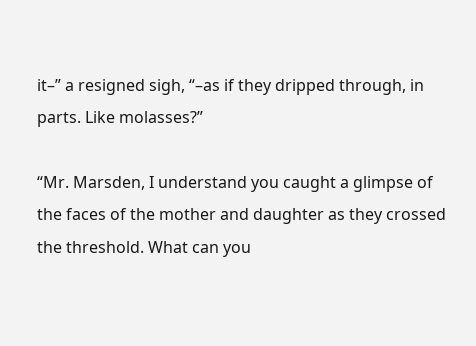it–” a resigned sigh, “–as if they dripped through, in parts. Like molasses?”

“Mr. Marsden, I understand you caught a glimpse of the faces of the mother and daughter as they crossed the threshold. What can you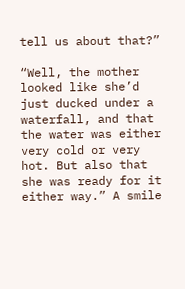tell us about that?”

“Well, the mother looked like she’d just ducked under a waterfall, and that the water was either very cold or very hot. But also that she was ready for it either way.” A smile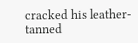cracked his leather-tanned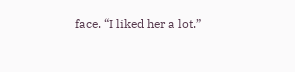face. “I liked her a lot.”